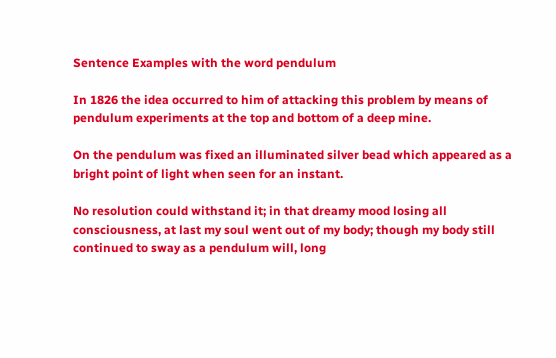Sentence Examples with the word pendulum

In 1826 the idea occurred to him of attacking this problem by means of pendulum experiments at the top and bottom of a deep mine.

On the pendulum was fixed an illuminated silver bead which appeared as a bright point of light when seen for an instant.

No resolution could withstand it; in that dreamy mood losing all consciousness, at last my soul went out of my body; though my body still continued to sway as a pendulum will, long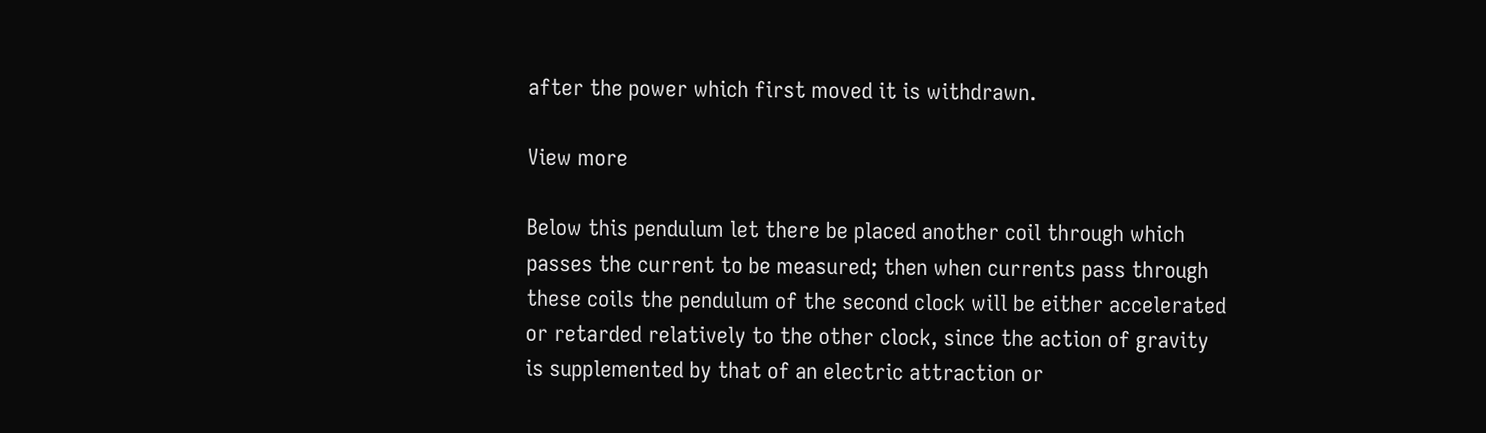after the power which first moved it is withdrawn.

View more

Below this pendulum let there be placed another coil through which passes the current to be measured; then when currents pass through these coils the pendulum of the second clock will be either accelerated or retarded relatively to the other clock, since the action of gravity is supplemented by that of an electric attraction or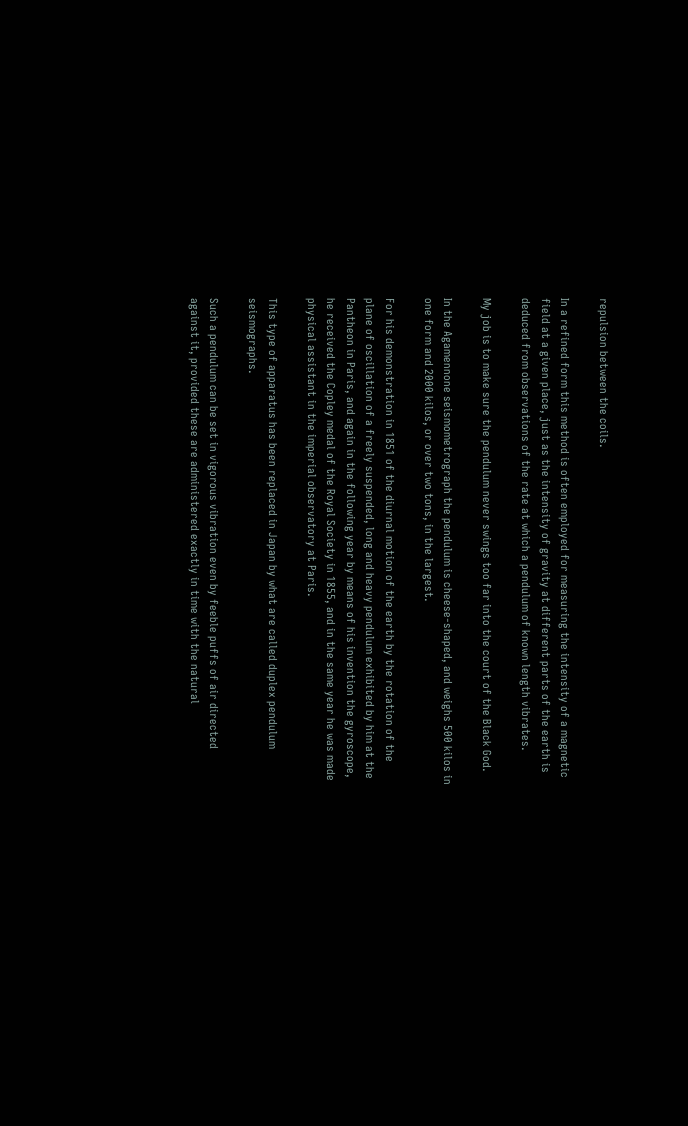repulsion between the coils.

In a refined form this method is often employed for measuring the intensity of a magnetic field at a given place, just as the intensity of gravity at different parts of the earth is deduced from observations of the rate at which a pendulum of known length vibrates.

My job is to make sure the pendulum never swings too far into the court of the Black God.

In the Agamennone seismometrograph the pendulum is cheese-shaped, and weighs 500 kilos in one form and 2000 kilos, or over two tons, in the largest.

For his demonstration in 1851 of the diurnal motion of the earth by the rotation of the plane of oscillation of a freely suspended, long and heavy pendulum exhibited by him at the Pantheon in Paris, and again in the following year by means of his invention the gyroscope, he received the Copley medal of the Royal Society in 1855, and in the same year he was made physical assistant in the imperial observatory at Paris.

This type of apparatus has been replaced in Japan by what are called duplex pendulum seismographs.

Such a pendulum can be set in vigorous vibration even by feeble puffs of air directed against it, provided these are administered exactly in time with the natural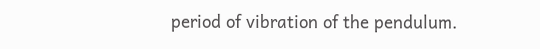period of vibration of the pendulum.